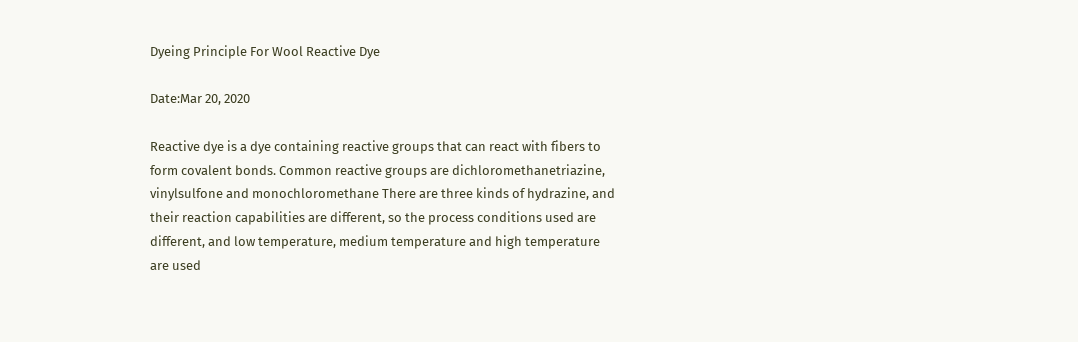Dyeing Principle For Wool Reactive Dye

Date:Mar 20, 2020

Reactive dye is a dye containing reactive groups that can react with fibers to form covalent bonds. Common reactive groups are dichloromethanetriazine, vinylsulfone and monochloromethane There are three kinds of hydrazine, and their reaction capabilities are different, so the process conditions used are different, and low temperature, medium temperature and high temperature are used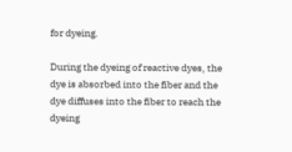for dyeing.

During the dyeing of reactive dyes, the dye is absorbed into the fiber and the dye diffuses into the fiber to reach the dyeing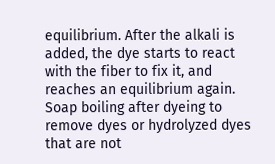equilibrium. After the alkali is added, the dye starts to react with the fiber to fix it, and reaches an equilibrium again. Soap boiling after dyeing to remove dyes or hydrolyzed dyes that are not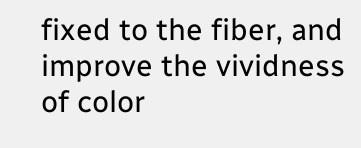fixed to the fiber, and improve the vividness of color